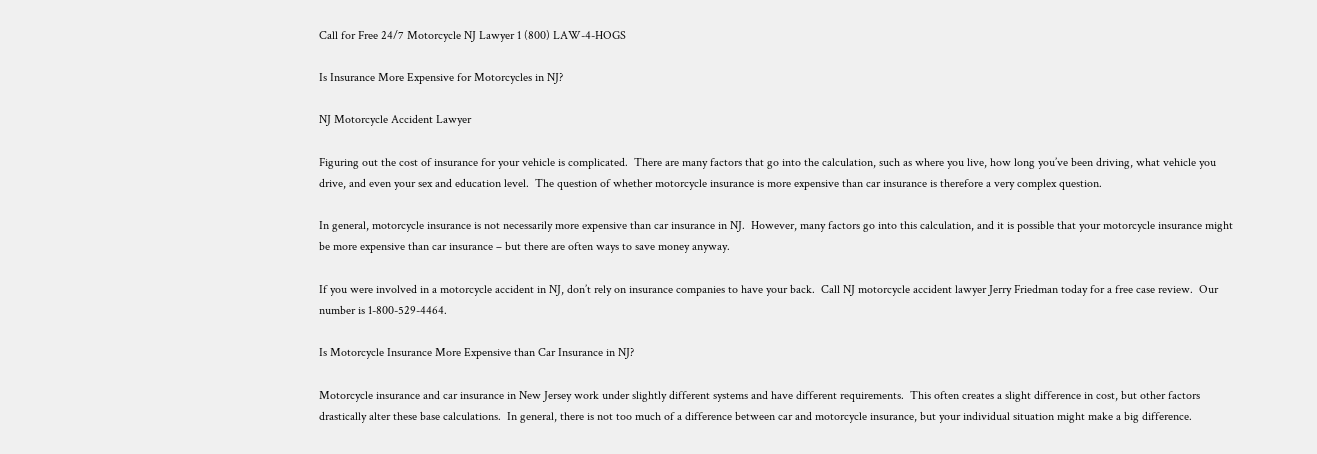Call for Free 24/7 Motorcycle NJ Lawyer 1 (800) LAW-4-HOGS

Is Insurance More Expensive for Motorcycles in NJ?

NJ Motorcycle Accident Lawyer

Figuring out the cost of insurance for your vehicle is complicated.  There are many factors that go into the calculation, such as where you live, how long you’ve been driving, what vehicle you drive, and even your sex and education level.  The question of whether motorcycle insurance is more expensive than car insurance is therefore a very complex question.

In general, motorcycle insurance is not necessarily more expensive than car insurance in NJ.  However, many factors go into this calculation, and it is possible that your motorcycle insurance might be more expensive than car insurance – but there are often ways to save money anyway.

If you were involved in a motorcycle accident in NJ, don’t rely on insurance companies to have your back.  Call NJ motorcycle accident lawyer Jerry Friedman today for a free case review.  Our number is 1-800-529-4464.

Is Motorcycle Insurance More Expensive than Car Insurance in NJ?

Motorcycle insurance and car insurance in New Jersey work under slightly different systems and have different requirements.  This often creates a slight difference in cost, but other factors drastically alter these base calculations.  In general, there is not too much of a difference between car and motorcycle insurance, but your individual situation might make a big difference.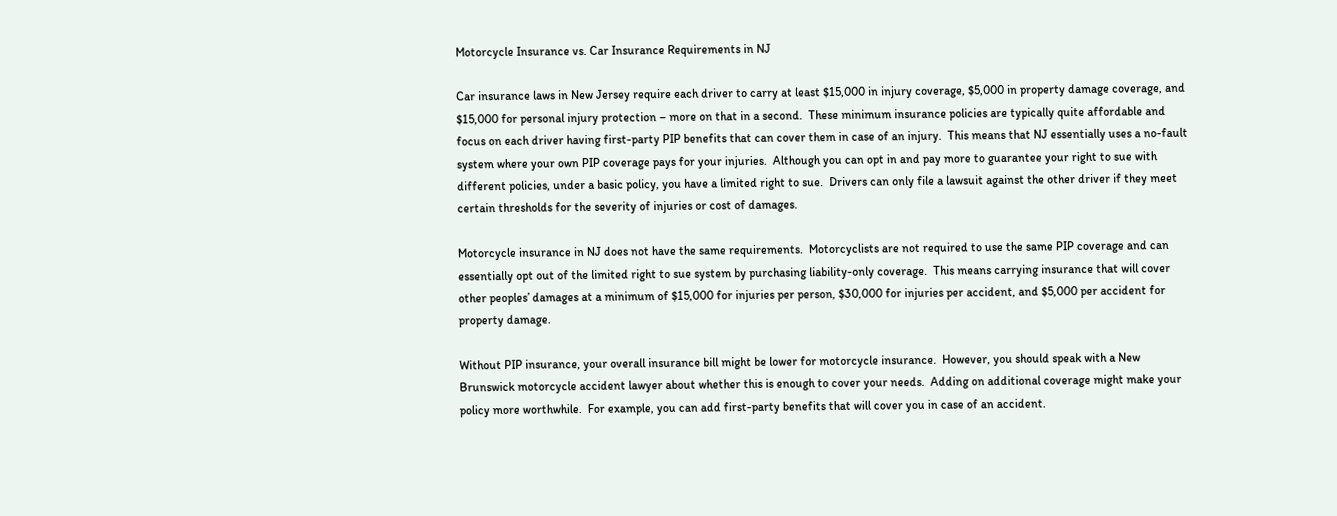Motorcycle Insurance vs. Car Insurance Requirements in NJ

Car insurance laws in New Jersey require each driver to carry at least $15,000 in injury coverage, $5,000 in property damage coverage, and $15,000 for personal injury protection – more on that in a second.  These minimum insurance policies are typically quite affordable and focus on each driver having first-party PIP benefits that can cover them in case of an injury.  This means that NJ essentially uses a no-fault system where your own PIP coverage pays for your injuries.  Although you can opt in and pay more to guarantee your right to sue with different policies, under a basic policy, you have a limited right to sue.  Drivers can only file a lawsuit against the other driver if they meet certain thresholds for the severity of injuries or cost of damages.

Motorcycle insurance in NJ does not have the same requirements.  Motorcyclists are not required to use the same PIP coverage and can essentially opt out of the limited right to sue system by purchasing liability-only coverage.  This means carrying insurance that will cover other peoples’ damages at a minimum of $15,000 for injuries per person, $30,000 for injuries per accident, and $5,000 per accident for property damage.

Without PIP insurance, your overall insurance bill might be lower for motorcycle insurance.  However, you should speak with a New Brunswick motorcycle accident lawyer about whether this is enough to cover your needs.  Adding on additional coverage might make your policy more worthwhile.  For example, you can add first-party benefits that will cover you in case of an accident.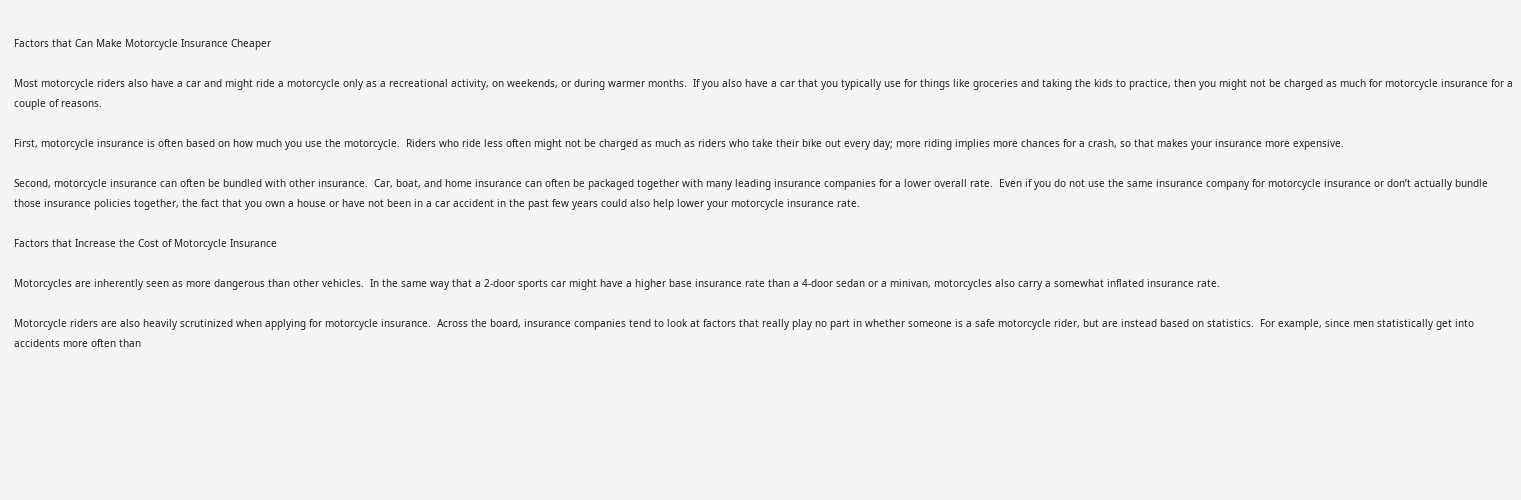Factors that Can Make Motorcycle Insurance Cheaper

Most motorcycle riders also have a car and might ride a motorcycle only as a recreational activity, on weekends, or during warmer months.  If you also have a car that you typically use for things like groceries and taking the kids to practice, then you might not be charged as much for motorcycle insurance for a couple of reasons.

First, motorcycle insurance is often based on how much you use the motorcycle.  Riders who ride less often might not be charged as much as riders who take their bike out every day; more riding implies more chances for a crash, so that makes your insurance more expensive.

Second, motorcycle insurance can often be bundled with other insurance.  Car, boat, and home insurance can often be packaged together with many leading insurance companies for a lower overall rate.  Even if you do not use the same insurance company for motorcycle insurance or don’t actually bundle those insurance policies together, the fact that you own a house or have not been in a car accident in the past few years could also help lower your motorcycle insurance rate.

Factors that Increase the Cost of Motorcycle Insurance

Motorcycles are inherently seen as more dangerous than other vehicles.  In the same way that a 2-door sports car might have a higher base insurance rate than a 4-door sedan or a minivan, motorcycles also carry a somewhat inflated insurance rate.

Motorcycle riders are also heavily scrutinized when applying for motorcycle insurance.  Across the board, insurance companies tend to look at factors that really play no part in whether someone is a safe motorcycle rider, but are instead based on statistics.  For example, since men statistically get into accidents more often than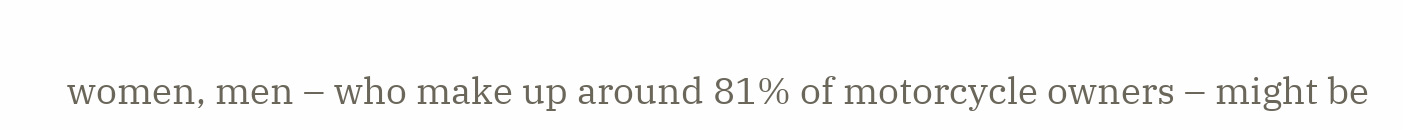women, men – who make up around 81% of motorcycle owners – might be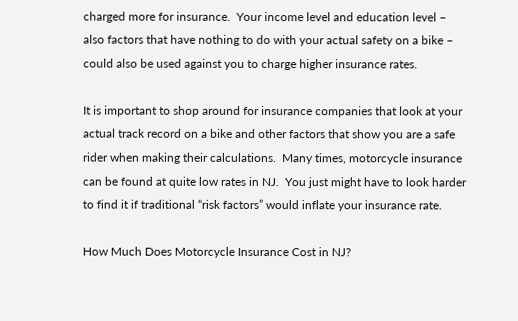charged more for insurance.  Your income level and education level – also factors that have nothing to do with your actual safety on a bike – could also be used against you to charge higher insurance rates.

It is important to shop around for insurance companies that look at your actual track record on a bike and other factors that show you are a safe rider when making their calculations.  Many times, motorcycle insurance can be found at quite low rates in NJ.  You just might have to look harder to find it if traditional “risk factors” would inflate your insurance rate.

How Much Does Motorcycle Insurance Cost in NJ?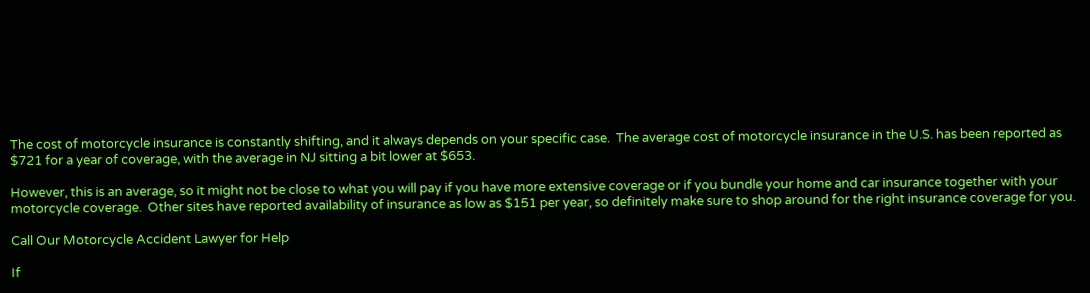The cost of motorcycle insurance is constantly shifting, and it always depends on your specific case.  The average cost of motorcycle insurance in the U.S. has been reported as $721 for a year of coverage, with the average in NJ sitting a bit lower at $653.

However, this is an average, so it might not be close to what you will pay if you have more extensive coverage or if you bundle your home and car insurance together with your motorcycle coverage.  Other sites have reported availability of insurance as low as $151 per year, so definitely make sure to shop around for the right insurance coverage for you.

Call Our Motorcycle Accident Lawyer for Help

If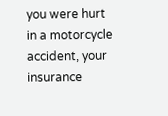you were hurt in a motorcycle accident, your insurance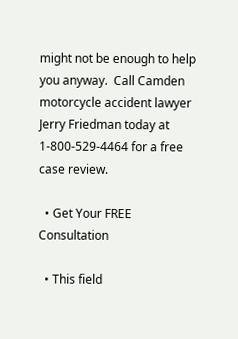might not be enough to help you anyway.  Call Camden motorcycle accident lawyer Jerry Friedman today at 1-800-529-4464 for a free case review.

  • Get Your FREE Consultation

  • This field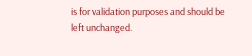is for validation purposes and should be left unchanged.